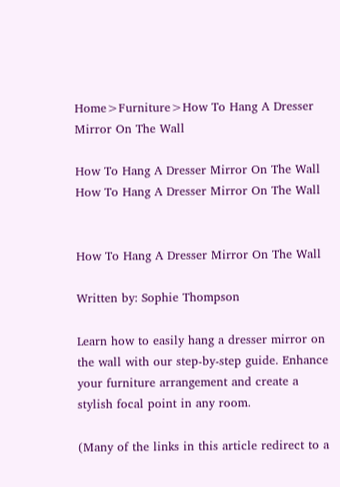Home>Furniture>How To Hang A Dresser Mirror On The Wall

How To Hang A Dresser Mirror On The Wall How To Hang A Dresser Mirror On The Wall


How To Hang A Dresser Mirror On The Wall

Written by: Sophie Thompson

Learn how to easily hang a dresser mirror on the wall with our step-by-step guide. Enhance your furniture arrangement and create a stylish focal point in any room.

(Many of the links in this article redirect to a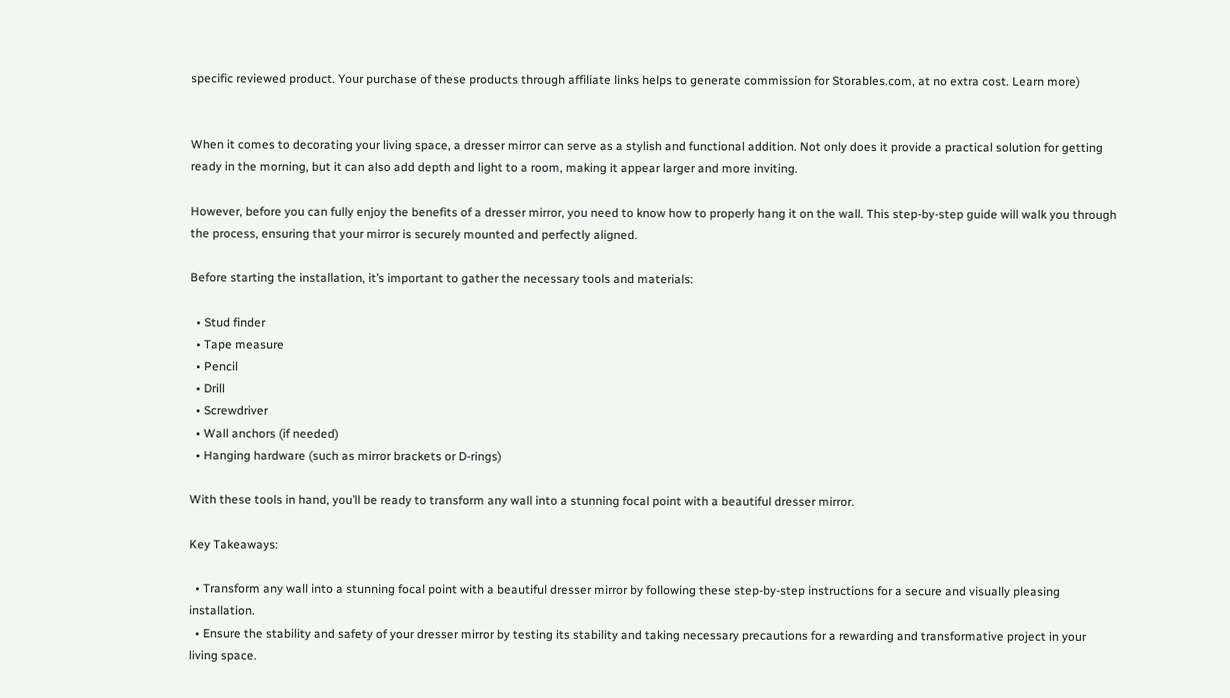specific reviewed product. Your purchase of these products through affiliate links helps to generate commission for Storables.com, at no extra cost. Learn more)


When it comes to decorating your living space, a dresser mirror can serve as a stylish and functional addition. Not only does it provide a practical solution for getting ready in the morning, but it can also add depth and light to a room, making it appear larger and more inviting.

However, before you can fully enjoy the benefits of a dresser mirror, you need to know how to properly hang it on the wall. This step-by-step guide will walk you through the process, ensuring that your mirror is securely mounted and perfectly aligned.

Before starting the installation, it’s important to gather the necessary tools and materials:

  • Stud finder
  • Tape measure
  • Pencil
  • Drill
  • Screwdriver
  • Wall anchors (if needed)
  • Hanging hardware (such as mirror brackets or D-rings)

With these tools in hand, you’ll be ready to transform any wall into a stunning focal point with a beautiful dresser mirror.

Key Takeaways:

  • Transform any wall into a stunning focal point with a beautiful dresser mirror by following these step-by-step instructions for a secure and visually pleasing installation.
  • Ensure the stability and safety of your dresser mirror by testing its stability and taking necessary precautions for a rewarding and transformative project in your living space.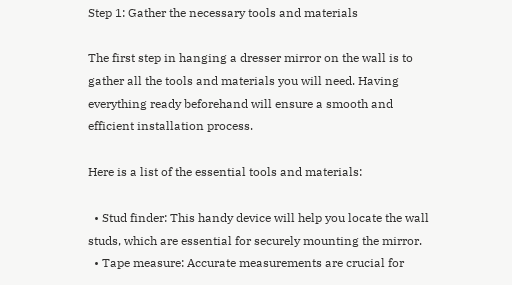Step 1: Gather the necessary tools and materials

The first step in hanging a dresser mirror on the wall is to gather all the tools and materials you will need. Having everything ready beforehand will ensure a smooth and efficient installation process.

Here is a list of the essential tools and materials:

  • Stud finder: This handy device will help you locate the wall studs, which are essential for securely mounting the mirror.
  • Tape measure: Accurate measurements are crucial for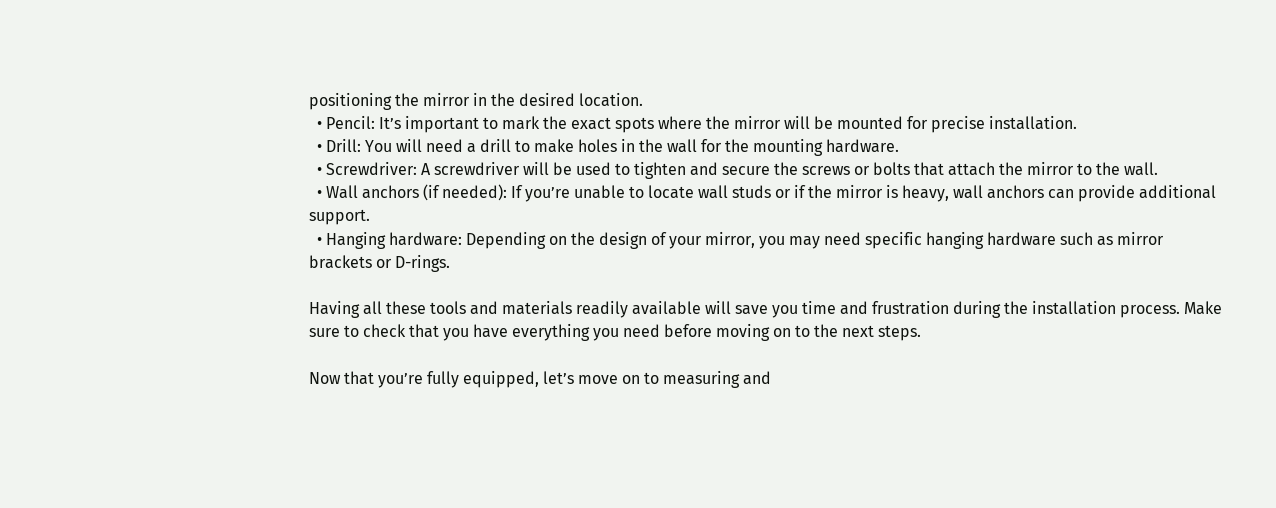positioning the mirror in the desired location.
  • Pencil: It’s important to mark the exact spots where the mirror will be mounted for precise installation.
  • Drill: You will need a drill to make holes in the wall for the mounting hardware.
  • Screwdriver: A screwdriver will be used to tighten and secure the screws or bolts that attach the mirror to the wall.
  • Wall anchors (if needed): If you’re unable to locate wall studs or if the mirror is heavy, wall anchors can provide additional support.
  • Hanging hardware: Depending on the design of your mirror, you may need specific hanging hardware such as mirror brackets or D-rings.

Having all these tools and materials readily available will save you time and frustration during the installation process. Make sure to check that you have everything you need before moving on to the next steps.

Now that you’re fully equipped, let’s move on to measuring and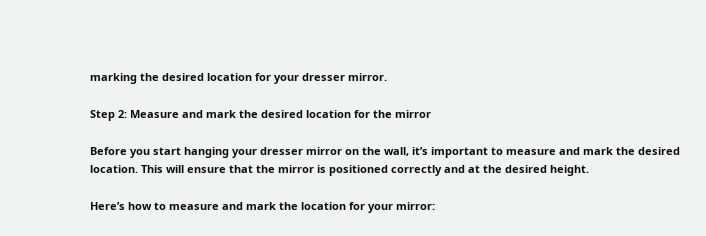marking the desired location for your dresser mirror.

Step 2: Measure and mark the desired location for the mirror

Before you start hanging your dresser mirror on the wall, it’s important to measure and mark the desired location. This will ensure that the mirror is positioned correctly and at the desired height.

Here’s how to measure and mark the location for your mirror: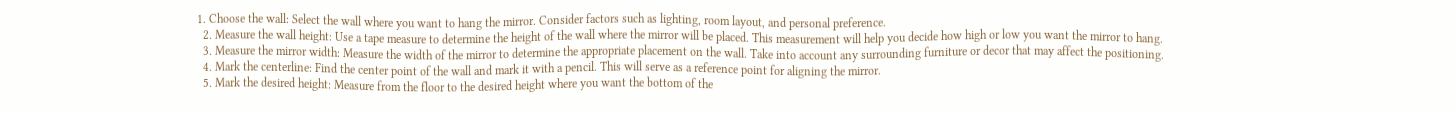1. Choose the wall: Select the wall where you want to hang the mirror. Consider factors such as lighting, room layout, and personal preference.
  2. Measure the wall height: Use a tape measure to determine the height of the wall where the mirror will be placed. This measurement will help you decide how high or low you want the mirror to hang.
  3. Measure the mirror width: Measure the width of the mirror to determine the appropriate placement on the wall. Take into account any surrounding furniture or decor that may affect the positioning.
  4. Mark the centerline: Find the center point of the wall and mark it with a pencil. This will serve as a reference point for aligning the mirror.
  5. Mark the desired height: Measure from the floor to the desired height where you want the bottom of the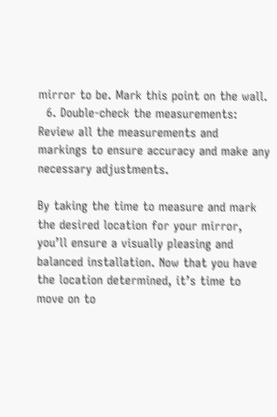mirror to be. Mark this point on the wall.
  6. Double-check the measurements: Review all the measurements and markings to ensure accuracy and make any necessary adjustments.

By taking the time to measure and mark the desired location for your mirror, you’ll ensure a visually pleasing and balanced installation. Now that you have the location determined, it’s time to move on to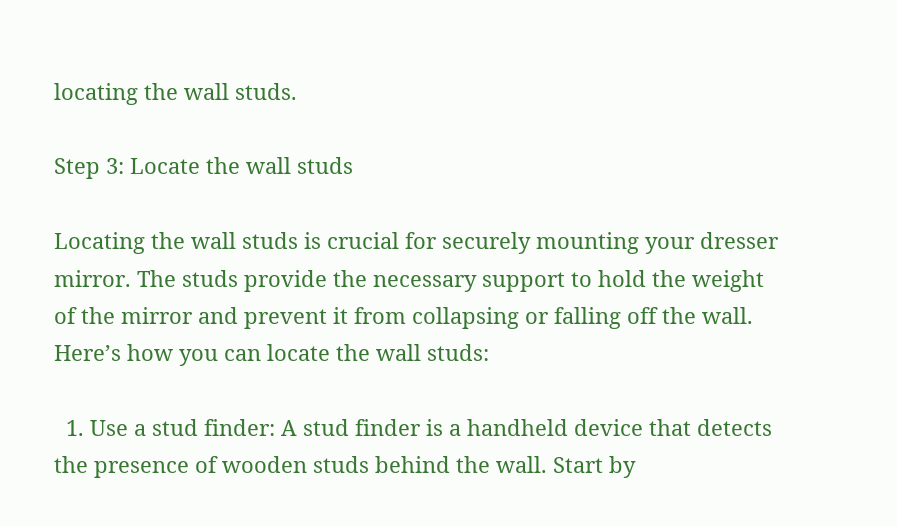locating the wall studs.

Step 3: Locate the wall studs

Locating the wall studs is crucial for securely mounting your dresser mirror. The studs provide the necessary support to hold the weight of the mirror and prevent it from collapsing or falling off the wall. Here’s how you can locate the wall studs:

  1. Use a stud finder: A stud finder is a handheld device that detects the presence of wooden studs behind the wall. Start by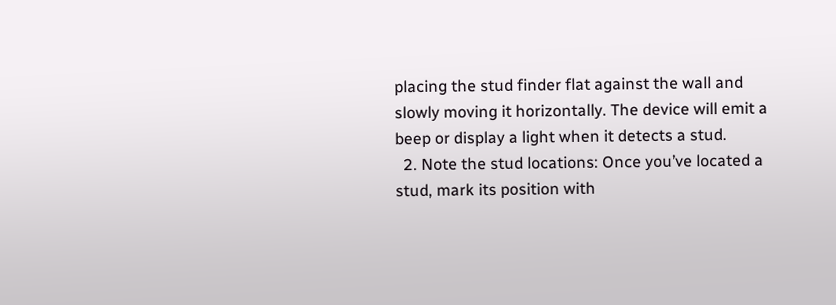placing the stud finder flat against the wall and slowly moving it horizontally. The device will emit a beep or display a light when it detects a stud.
  2. Note the stud locations: Once you’ve located a stud, mark its position with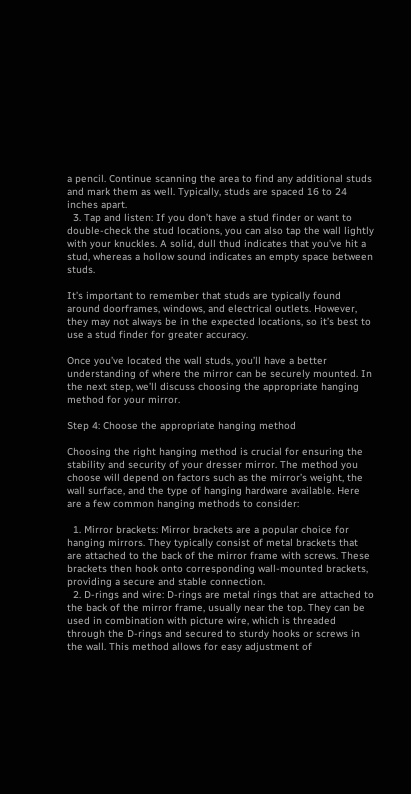a pencil. Continue scanning the area to find any additional studs and mark them as well. Typically, studs are spaced 16 to 24 inches apart.
  3. Tap and listen: If you don’t have a stud finder or want to double-check the stud locations, you can also tap the wall lightly with your knuckles. A solid, dull thud indicates that you’ve hit a stud, whereas a hollow sound indicates an empty space between studs.

It’s important to remember that studs are typically found around doorframes, windows, and electrical outlets. However, they may not always be in the expected locations, so it’s best to use a stud finder for greater accuracy.

Once you’ve located the wall studs, you’ll have a better understanding of where the mirror can be securely mounted. In the next step, we’ll discuss choosing the appropriate hanging method for your mirror.

Step 4: Choose the appropriate hanging method

Choosing the right hanging method is crucial for ensuring the stability and security of your dresser mirror. The method you choose will depend on factors such as the mirror’s weight, the wall surface, and the type of hanging hardware available. Here are a few common hanging methods to consider:

  1. Mirror brackets: Mirror brackets are a popular choice for hanging mirrors. They typically consist of metal brackets that are attached to the back of the mirror frame with screws. These brackets then hook onto corresponding wall-mounted brackets, providing a secure and stable connection.
  2. D-rings and wire: D-rings are metal rings that are attached to the back of the mirror frame, usually near the top. They can be used in combination with picture wire, which is threaded through the D-rings and secured to sturdy hooks or screws in the wall. This method allows for easy adjustment of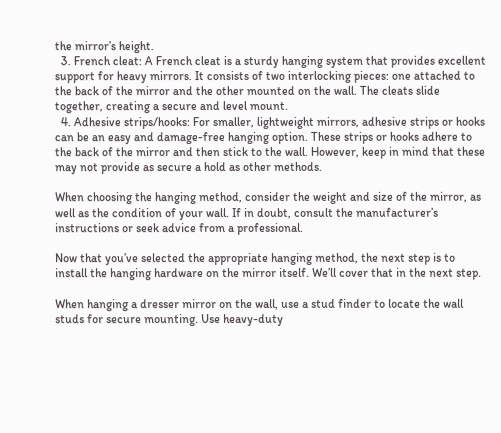the mirror’s height.
  3. French cleat: A French cleat is a sturdy hanging system that provides excellent support for heavy mirrors. It consists of two interlocking pieces: one attached to the back of the mirror and the other mounted on the wall. The cleats slide together, creating a secure and level mount.
  4. Adhesive strips/hooks: For smaller, lightweight mirrors, adhesive strips or hooks can be an easy and damage-free hanging option. These strips or hooks adhere to the back of the mirror and then stick to the wall. However, keep in mind that these may not provide as secure a hold as other methods.

When choosing the hanging method, consider the weight and size of the mirror, as well as the condition of your wall. If in doubt, consult the manufacturer’s instructions or seek advice from a professional.

Now that you’ve selected the appropriate hanging method, the next step is to install the hanging hardware on the mirror itself. We’ll cover that in the next step.

When hanging a dresser mirror on the wall, use a stud finder to locate the wall studs for secure mounting. Use heavy-duty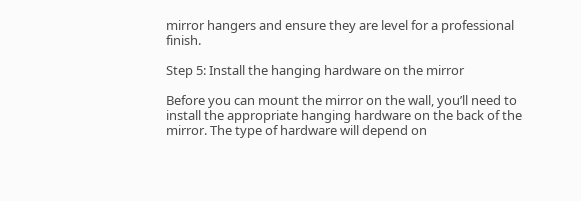mirror hangers and ensure they are level for a professional finish.

Step 5: Install the hanging hardware on the mirror

Before you can mount the mirror on the wall, you’ll need to install the appropriate hanging hardware on the back of the mirror. The type of hardware will depend on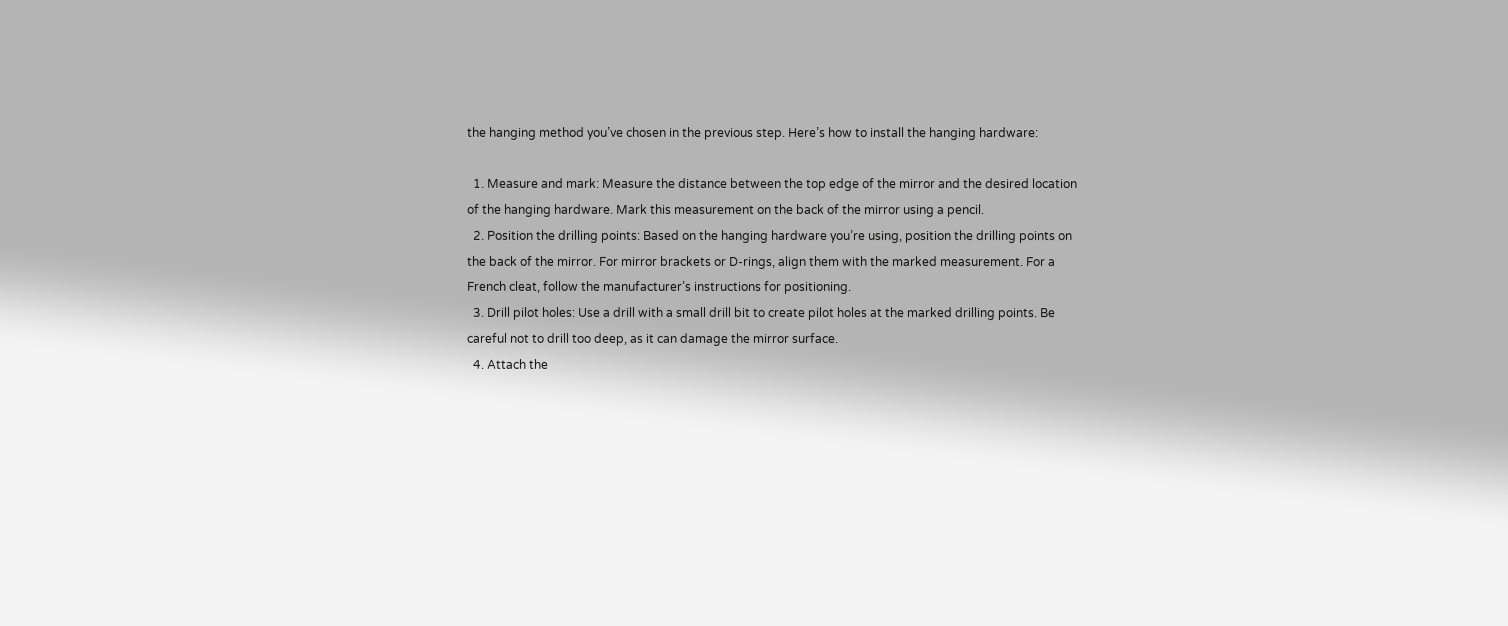the hanging method you’ve chosen in the previous step. Here’s how to install the hanging hardware:

  1. Measure and mark: Measure the distance between the top edge of the mirror and the desired location of the hanging hardware. Mark this measurement on the back of the mirror using a pencil.
  2. Position the drilling points: Based on the hanging hardware you’re using, position the drilling points on the back of the mirror. For mirror brackets or D-rings, align them with the marked measurement. For a French cleat, follow the manufacturer’s instructions for positioning.
  3. Drill pilot holes: Use a drill with a small drill bit to create pilot holes at the marked drilling points. Be careful not to drill too deep, as it can damage the mirror surface.
  4. Attach the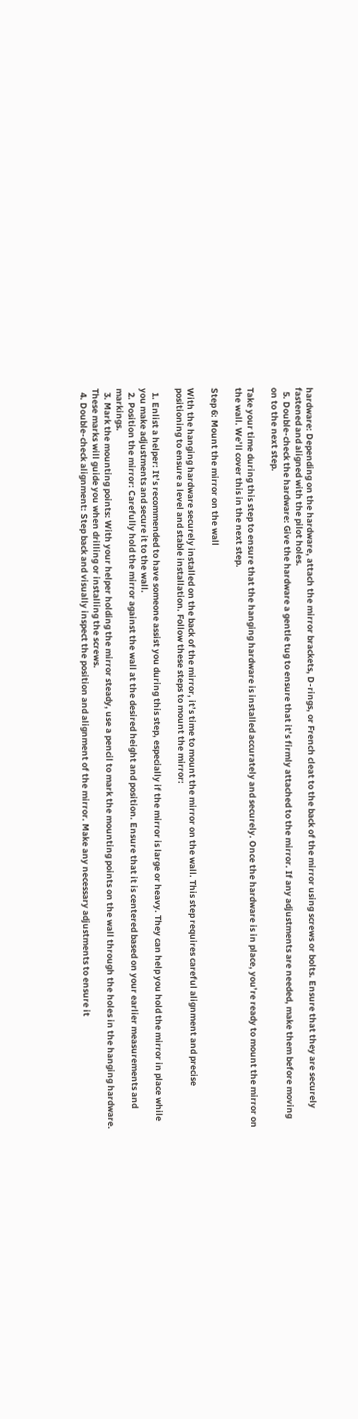hardware: Depending on the hardware, attach the mirror brackets, D-rings, or French cleat to the back of the mirror using screws or bolts. Ensure that they are securely fastened and aligned with the pilot holes.
  5. Double-check the hardware: Give the hardware a gentle tug to ensure that it’s firmly attached to the mirror. If any adjustments are needed, make them before moving on to the next step.

Take your time during this step to ensure that the hanging hardware is installed accurately and securely. Once the hardware is in place, you’re ready to mount the mirror on the wall. We’ll cover this in the next step.

Step 6: Mount the mirror on the wall

With the hanging hardware securely installed on the back of the mirror, it’s time to mount the mirror on the wall. This step requires careful alignment and precise positioning to ensure a level and stable installation. Follow these steps to mount the mirror:

  1. Enlist a helper: It’s recommended to have someone assist you during this step, especially if the mirror is large or heavy. They can help you hold the mirror in place while you make adjustments and secure it to the wall.
  2. Position the mirror: Carefully hold the mirror against the wall at the desired height and position. Ensure that it is centered based on your earlier measurements and markings.
  3. Mark the mounting points: With your helper holding the mirror steady, use a pencil to mark the mounting points on the wall through the holes in the hanging hardware. These marks will guide you when drilling or installing the screws.
  4. Double-check alignment: Step back and visually inspect the position and alignment of the mirror. Make any necessary adjustments to ensure it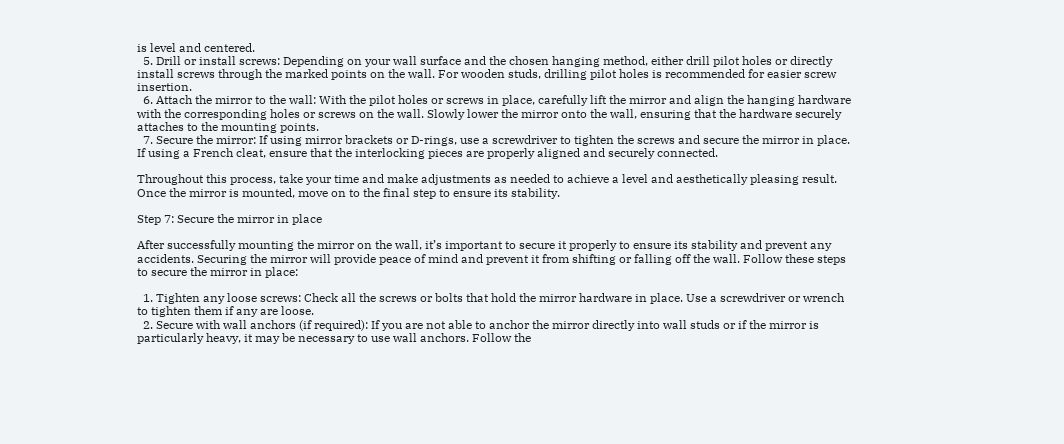is level and centered.
  5. Drill or install screws: Depending on your wall surface and the chosen hanging method, either drill pilot holes or directly install screws through the marked points on the wall. For wooden studs, drilling pilot holes is recommended for easier screw insertion.
  6. Attach the mirror to the wall: With the pilot holes or screws in place, carefully lift the mirror and align the hanging hardware with the corresponding holes or screws on the wall. Slowly lower the mirror onto the wall, ensuring that the hardware securely attaches to the mounting points.
  7. Secure the mirror: If using mirror brackets or D-rings, use a screwdriver to tighten the screws and secure the mirror in place. If using a French cleat, ensure that the interlocking pieces are properly aligned and securely connected.

Throughout this process, take your time and make adjustments as needed to achieve a level and aesthetically pleasing result. Once the mirror is mounted, move on to the final step to ensure its stability.

Step 7: Secure the mirror in place

After successfully mounting the mirror on the wall, it’s important to secure it properly to ensure its stability and prevent any accidents. Securing the mirror will provide peace of mind and prevent it from shifting or falling off the wall. Follow these steps to secure the mirror in place:

  1. Tighten any loose screws: Check all the screws or bolts that hold the mirror hardware in place. Use a screwdriver or wrench to tighten them if any are loose.
  2. Secure with wall anchors (if required): If you are not able to anchor the mirror directly into wall studs or if the mirror is particularly heavy, it may be necessary to use wall anchors. Follow the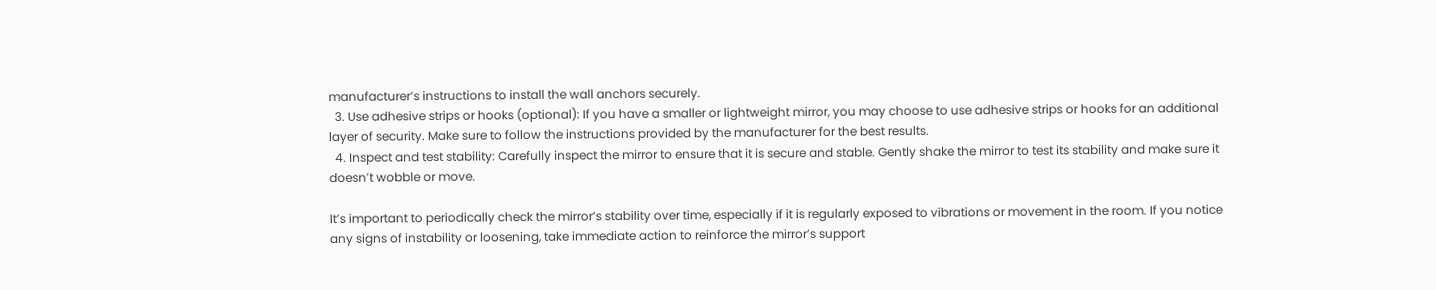manufacturer’s instructions to install the wall anchors securely.
  3. Use adhesive strips or hooks (optional): If you have a smaller or lightweight mirror, you may choose to use adhesive strips or hooks for an additional layer of security. Make sure to follow the instructions provided by the manufacturer for the best results.
  4. Inspect and test stability: Carefully inspect the mirror to ensure that it is secure and stable. Gently shake the mirror to test its stability and make sure it doesn’t wobble or move.

It’s important to periodically check the mirror’s stability over time, especially if it is regularly exposed to vibrations or movement in the room. If you notice any signs of instability or loosening, take immediate action to reinforce the mirror’s support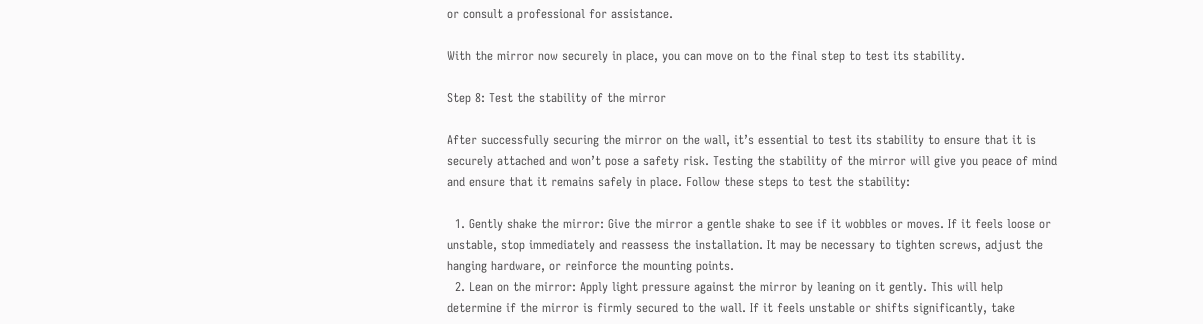or consult a professional for assistance.

With the mirror now securely in place, you can move on to the final step to test its stability.

Step 8: Test the stability of the mirror

After successfully securing the mirror on the wall, it’s essential to test its stability to ensure that it is securely attached and won’t pose a safety risk. Testing the stability of the mirror will give you peace of mind and ensure that it remains safely in place. Follow these steps to test the stability:

  1. Gently shake the mirror: Give the mirror a gentle shake to see if it wobbles or moves. If it feels loose or unstable, stop immediately and reassess the installation. It may be necessary to tighten screws, adjust the hanging hardware, or reinforce the mounting points.
  2. Lean on the mirror: Apply light pressure against the mirror by leaning on it gently. This will help determine if the mirror is firmly secured to the wall. If it feels unstable or shifts significantly, take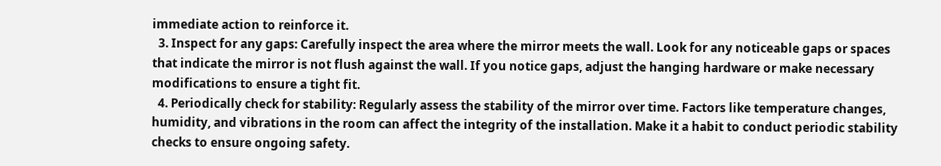immediate action to reinforce it.
  3. Inspect for any gaps: Carefully inspect the area where the mirror meets the wall. Look for any noticeable gaps or spaces that indicate the mirror is not flush against the wall. If you notice gaps, adjust the hanging hardware or make necessary modifications to ensure a tight fit.
  4. Periodically check for stability: Regularly assess the stability of the mirror over time. Factors like temperature changes, humidity, and vibrations in the room can affect the integrity of the installation. Make it a habit to conduct periodic stability checks to ensure ongoing safety.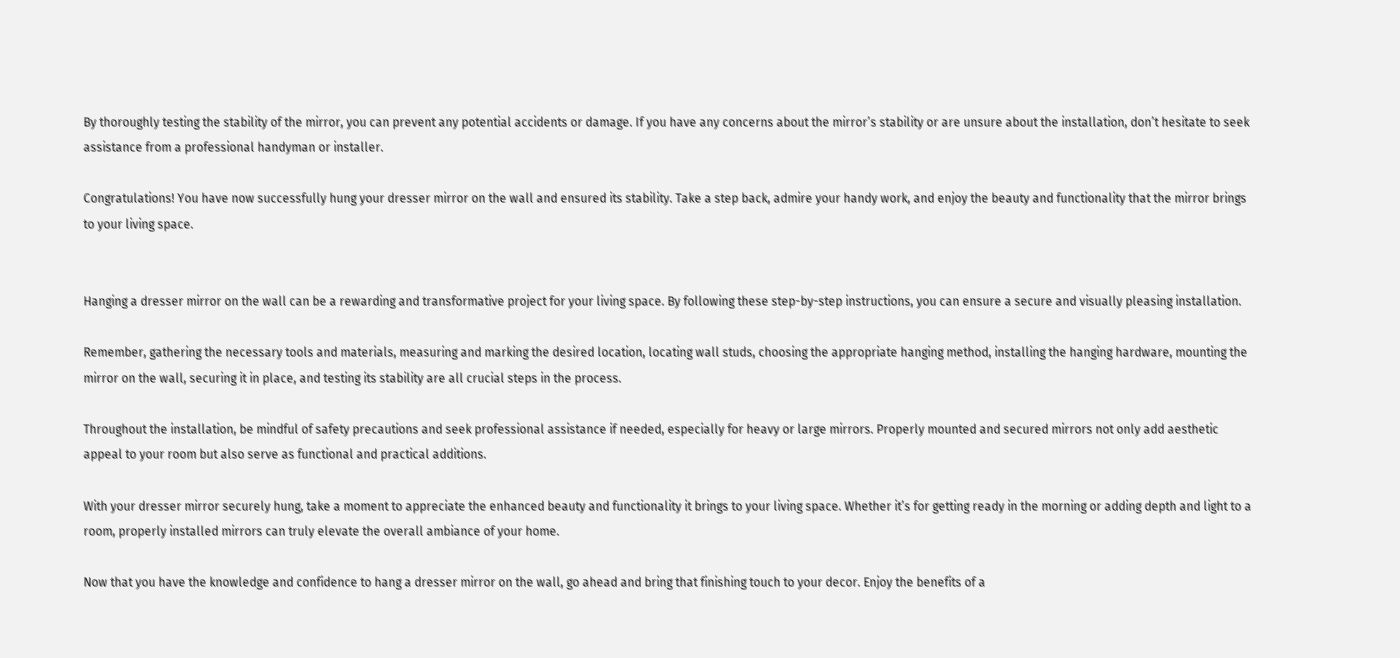By thoroughly testing the stability of the mirror, you can prevent any potential accidents or damage. If you have any concerns about the mirror’s stability or are unsure about the installation, don’t hesitate to seek assistance from a professional handyman or installer.

Congratulations! You have now successfully hung your dresser mirror on the wall and ensured its stability. Take a step back, admire your handy work, and enjoy the beauty and functionality that the mirror brings to your living space.


Hanging a dresser mirror on the wall can be a rewarding and transformative project for your living space. By following these step-by-step instructions, you can ensure a secure and visually pleasing installation.

Remember, gathering the necessary tools and materials, measuring and marking the desired location, locating wall studs, choosing the appropriate hanging method, installing the hanging hardware, mounting the mirror on the wall, securing it in place, and testing its stability are all crucial steps in the process.

Throughout the installation, be mindful of safety precautions and seek professional assistance if needed, especially for heavy or large mirrors. Properly mounted and secured mirrors not only add aesthetic appeal to your room but also serve as functional and practical additions.

With your dresser mirror securely hung, take a moment to appreciate the enhanced beauty and functionality it brings to your living space. Whether it’s for getting ready in the morning or adding depth and light to a room, properly installed mirrors can truly elevate the overall ambiance of your home.

Now that you have the knowledge and confidence to hang a dresser mirror on the wall, go ahead and bring that finishing touch to your decor. Enjoy the benefits of a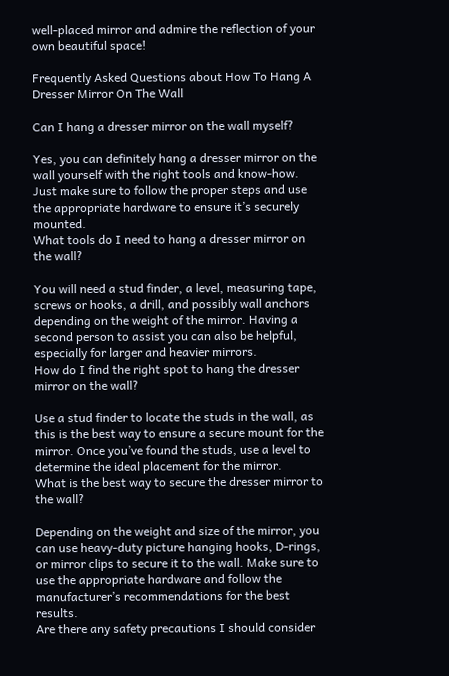well-placed mirror and admire the reflection of your own beautiful space!

Frequently Asked Questions about How To Hang A Dresser Mirror On The Wall

Can I hang a dresser mirror on the wall myself?

Yes, you can definitely hang a dresser mirror on the wall yourself with the right tools and know-how. Just make sure to follow the proper steps and use the appropriate hardware to ensure it’s securely mounted.
What tools do I need to hang a dresser mirror on the wall?

You will need a stud finder, a level, measuring tape, screws or hooks, a drill, and possibly wall anchors depending on the weight of the mirror. Having a second person to assist you can also be helpful, especially for larger and heavier mirrors.
How do I find the right spot to hang the dresser mirror on the wall?

Use a stud finder to locate the studs in the wall, as this is the best way to ensure a secure mount for the mirror. Once you’ve found the studs, use a level to determine the ideal placement for the mirror.
What is the best way to secure the dresser mirror to the wall?

Depending on the weight and size of the mirror, you can use heavy-duty picture hanging hooks, D-rings, or mirror clips to secure it to the wall. Make sure to use the appropriate hardware and follow the manufacturer’s recommendations for the best results.
Are there any safety precautions I should consider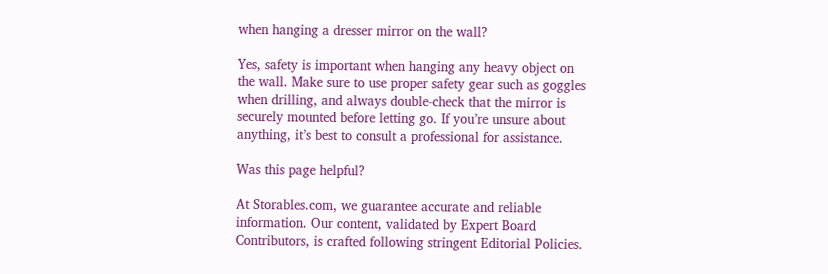when hanging a dresser mirror on the wall?

Yes, safety is important when hanging any heavy object on the wall. Make sure to use proper safety gear such as goggles when drilling, and always double-check that the mirror is securely mounted before letting go. If you’re unsure about anything, it’s best to consult a professional for assistance.

Was this page helpful?

At Storables.com, we guarantee accurate and reliable information. Our content, validated by Expert Board Contributors, is crafted following stringent Editorial Policies.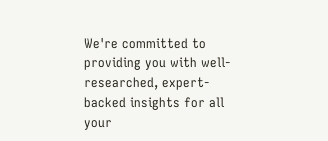We're committed to providing you with well-researched, expert-backed insights for all your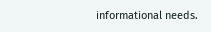informational needs.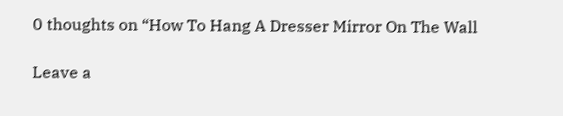0 thoughts on “How To Hang A Dresser Mirror On The Wall

Leave a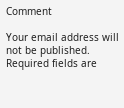Comment

Your email address will not be published. Required fields are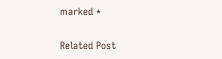marked *

Related Post